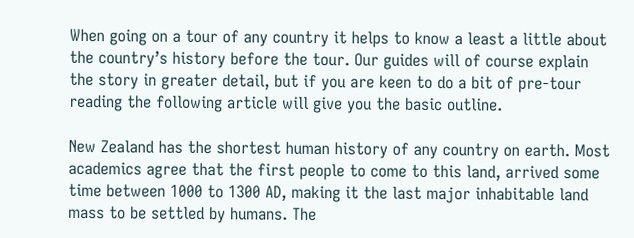When going on a tour of any country it helps to know a least a little about the country’s history before the tour. Our guides will of course explain the story in greater detail, but if you are keen to do a bit of pre-tour reading the following article will give you the basic outline.

New Zealand has the shortest human history of any country on earth. Most academics agree that the first people to come to this land, arrived some time between 1000 to 1300 AD, making it the last major inhabitable land mass to be settled by humans. The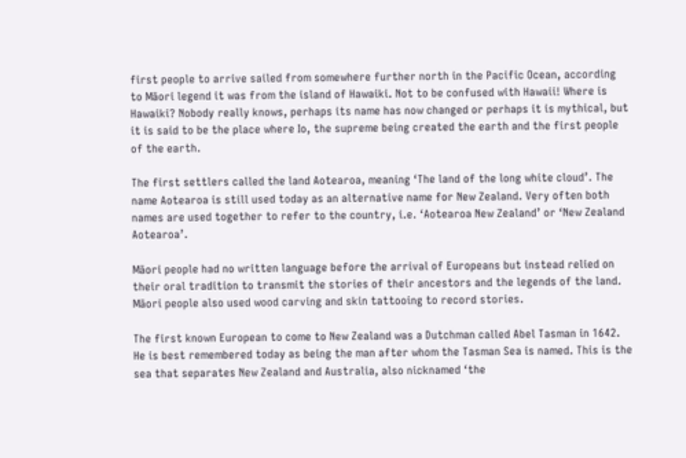first people to arrive sailed from somewhere further north in the Pacific Ocean, according to Māori legend it was from the island of Hawaiki. Not to be confused with Hawaii! Where is Hawaiki? Nobody really knows, perhaps its name has now changed or perhaps it is mythical, but it is said to be the place where Io, the supreme being created the earth and the first people of the earth.

The first settlers called the land Aotearoa, meaning ‘The land of the long white cloud’. The name Aotearoa is still used today as an alternative name for New Zealand. Very often both names are used together to refer to the country, i.e. ‘Aotearoa New Zealand’ or ‘New Zealand Aotearoa’.

Māori people had no written language before the arrival of Europeans but instead relied on their oral tradition to transmit the stories of their ancestors and the legends of the land. Māori people also used wood carving and skin tattooing to record stories.

The first known European to come to New Zealand was a Dutchman called Abel Tasman in 1642. He is best remembered today as being the man after whom the Tasman Sea is named. This is the sea that separates New Zealand and Australia, also nicknamed ‘the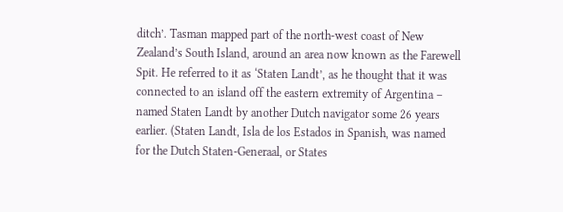ditch’. Tasman mapped part of the north-west coast of New Zealand’s South Island, around an area now known as the Farewell Spit. He referred to it as ‘Staten Landt’, as he thought that it was connected to an island off the eastern extremity of Argentina – named Staten Landt by another Dutch navigator some 26 years earlier. (Staten Landt, Isla de los Estados in Spanish, was named for the Dutch Staten-Generaal, or States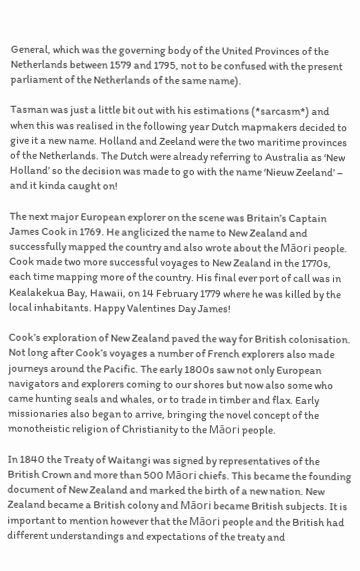General, which was the governing body of the United Provinces of the Netherlands between 1579 and 1795, not to be confused with the present parliament of the Netherlands of the same name).

Tasman was just a little bit out with his estimations (*sarcasm*) and when this was realised in the following year Dutch mapmakers decided to give it a new name. Holland and Zeeland were the two maritime provinces of the Netherlands. The Dutch were already referring to Australia as ‘New Holland’ so the decision was made to go with the name ‘Nieuw Zeeland’ – and it kinda caught on!

The next major European explorer on the scene was Britain’s Captain James Cook in 1769. He anglicized the name to New Zealand and successfully mapped the country and also wrote about the Māori people. Cook made two more successful voyages to New Zealand in the 1770s, each time mapping more of the country. His final ever port of call was in Kealakekua Bay, Hawaii, on 14 February 1779 where he was killed by the local inhabitants. Happy Valentines Day James!

Cook’s exploration of New Zealand paved the way for British colonisation. Not long after Cook’s voyages a number of French explorers also made journeys around the Pacific. The early 1800s saw not only European navigators and explorers coming to our shores but now also some who came hunting seals and whales, or to trade in timber and flax. Early missionaries also began to arrive, bringing the novel concept of the monotheistic religion of Christianity to the Māori people.

In 1840 the Treaty of Waitangi was signed by representatives of the British Crown and more than 500 Māori chiefs. This became the founding document of New Zealand and marked the birth of a new nation. New Zealand became a British colony and Māori became British subjects. It is important to mention however that the Māori people and the British had different understandings and expectations of the treaty and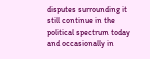disputes surrounding it still continue in the political spectrum today and occasionally in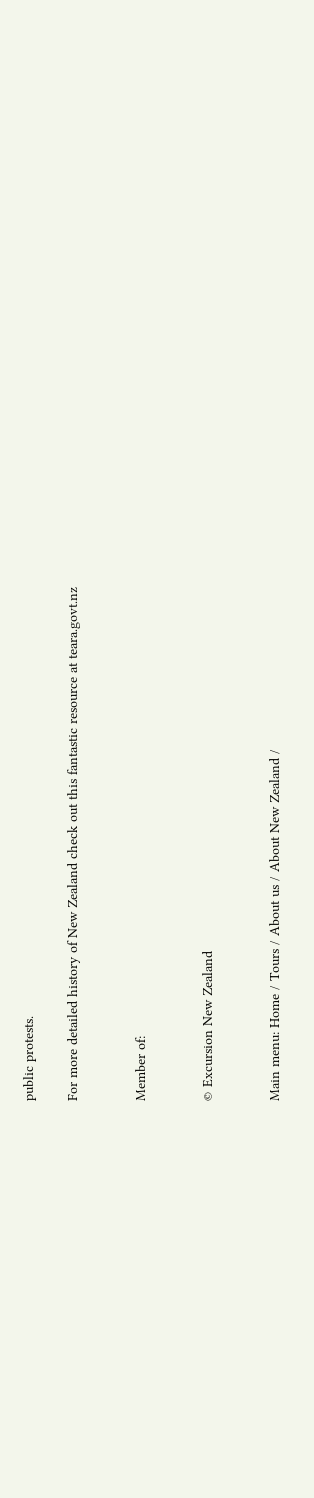public protests.

For more detailed history of New Zealand check out this fantastic resource at teara.govt.nz


Member of:


© Excursion New Zealand


Main menu: Home / Tours / About us / About New Zealand /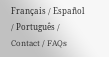Français / Español / Português / Contact / FAQs